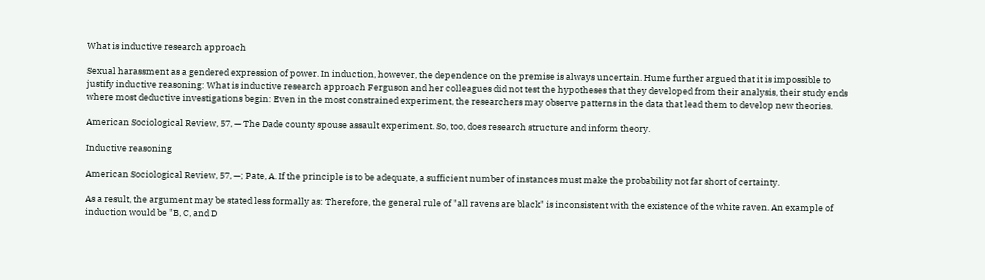What is inductive research approach

Sexual harassment as a gendered expression of power. In induction, however, the dependence on the premise is always uncertain. Hume further argued that it is impossible to justify inductive reasoning: What is inductive research approach Ferguson and her colleagues did not test the hypotheses that they developed from their analysis, their study ends where most deductive investigations begin: Even in the most constrained experiment, the researchers may observe patterns in the data that lead them to develop new theories.

American Sociological Review, 57, — The Dade county spouse assault experiment. So, too, does research structure and inform theory.

Inductive reasoning

American Sociological Review, 57, —; Pate, A. If the principle is to be adequate, a sufficient number of instances must make the probability not far short of certainty.

As a result, the argument may be stated less formally as: Therefore, the general rule of "all ravens are black" is inconsistent with the existence of the white raven. An example of induction would be "B, C, and D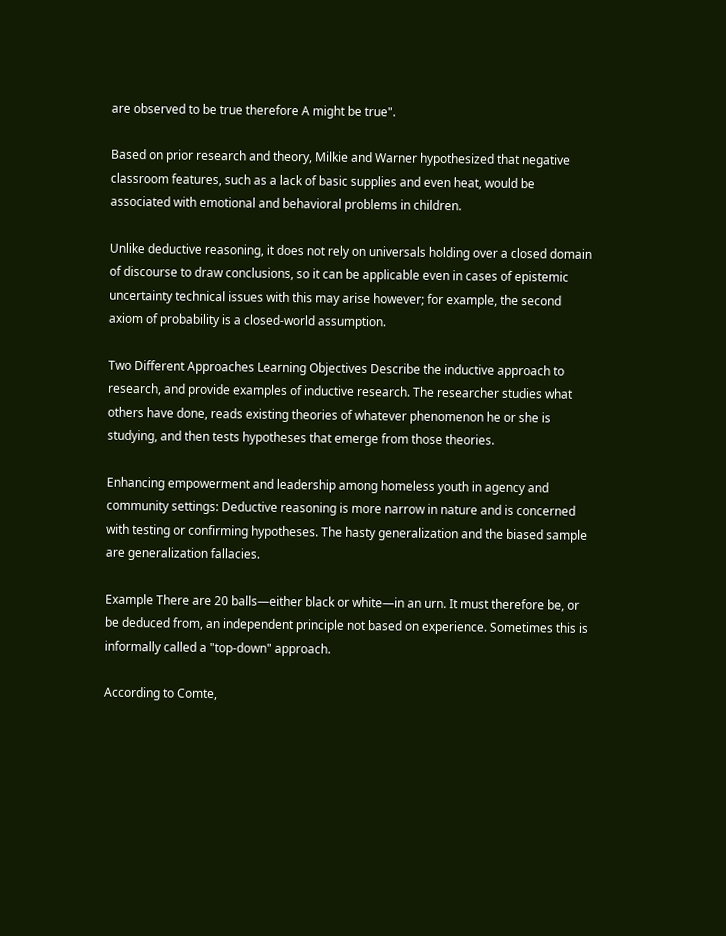are observed to be true therefore A might be true".

Based on prior research and theory, Milkie and Warner hypothesized that negative classroom features, such as a lack of basic supplies and even heat, would be associated with emotional and behavioral problems in children.

Unlike deductive reasoning, it does not rely on universals holding over a closed domain of discourse to draw conclusions, so it can be applicable even in cases of epistemic uncertainty technical issues with this may arise however; for example, the second axiom of probability is a closed-world assumption.

Two Different Approaches Learning Objectives Describe the inductive approach to research, and provide examples of inductive research. The researcher studies what others have done, reads existing theories of whatever phenomenon he or she is studying, and then tests hypotheses that emerge from those theories.

Enhancing empowerment and leadership among homeless youth in agency and community settings: Deductive reasoning is more narrow in nature and is concerned with testing or confirming hypotheses. The hasty generalization and the biased sample are generalization fallacies.

Example There are 20 balls—either black or white—in an urn. It must therefore be, or be deduced from, an independent principle not based on experience. Sometimes this is informally called a "top-down" approach.

According to Comte,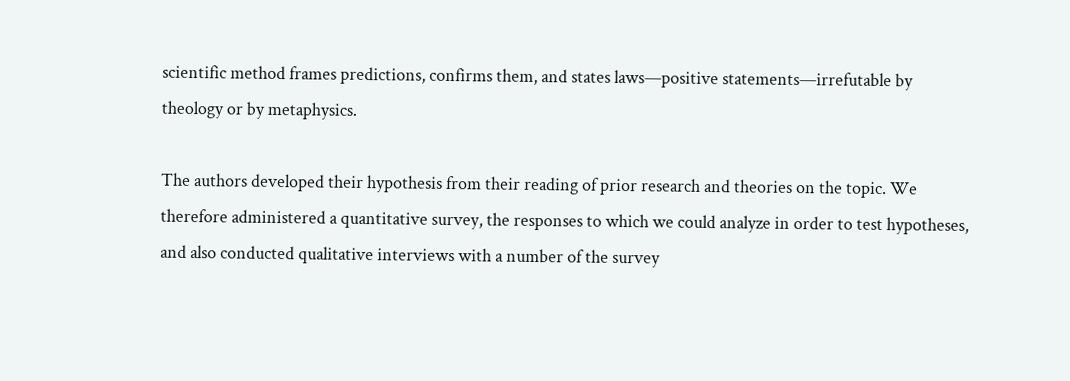scientific method frames predictions, confirms them, and states laws—positive statements—irrefutable by theology or by metaphysics.

The authors developed their hypothesis from their reading of prior research and theories on the topic. We therefore administered a quantitative survey, the responses to which we could analyze in order to test hypotheses, and also conducted qualitative interviews with a number of the survey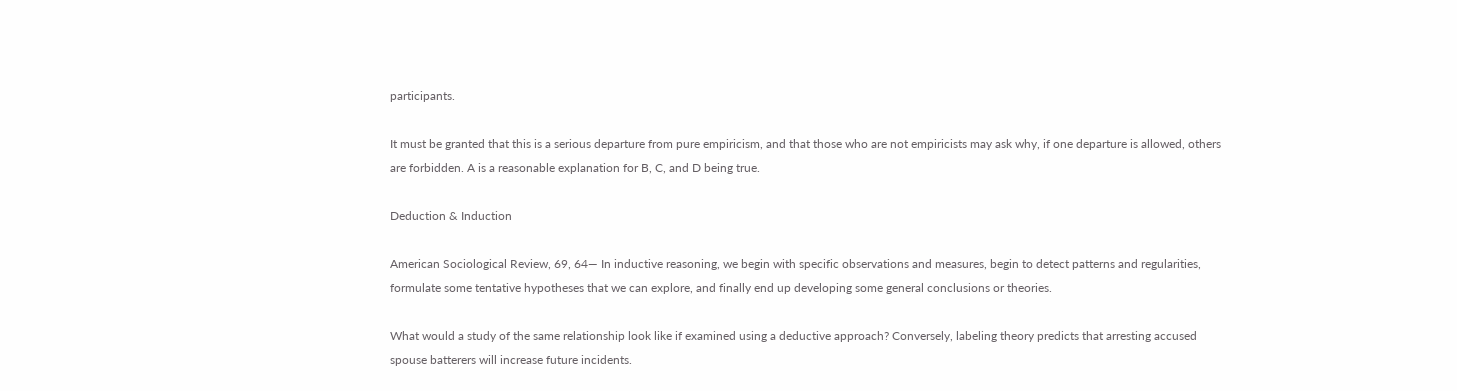participants.

It must be granted that this is a serious departure from pure empiricism, and that those who are not empiricists may ask why, if one departure is allowed, others are forbidden. A is a reasonable explanation for B, C, and D being true.

Deduction & Induction

American Sociological Review, 69, 64— In inductive reasoning, we begin with specific observations and measures, begin to detect patterns and regularities, formulate some tentative hypotheses that we can explore, and finally end up developing some general conclusions or theories.

What would a study of the same relationship look like if examined using a deductive approach? Conversely, labeling theory predicts that arresting accused spouse batterers will increase future incidents.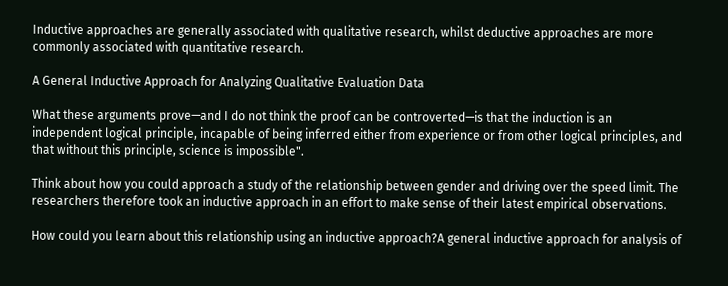Inductive approaches are generally associated with qualitative research, whilst deductive approaches are more commonly associated with quantitative research.

A General Inductive Approach for Analyzing Qualitative Evaluation Data

What these arguments prove—and I do not think the proof can be controverted—is that the induction is an independent logical principle, incapable of being inferred either from experience or from other logical principles, and that without this principle, science is impossible".

Think about how you could approach a study of the relationship between gender and driving over the speed limit. The researchers therefore took an inductive approach in an effort to make sense of their latest empirical observations.

How could you learn about this relationship using an inductive approach?A general inductive approach for analysis of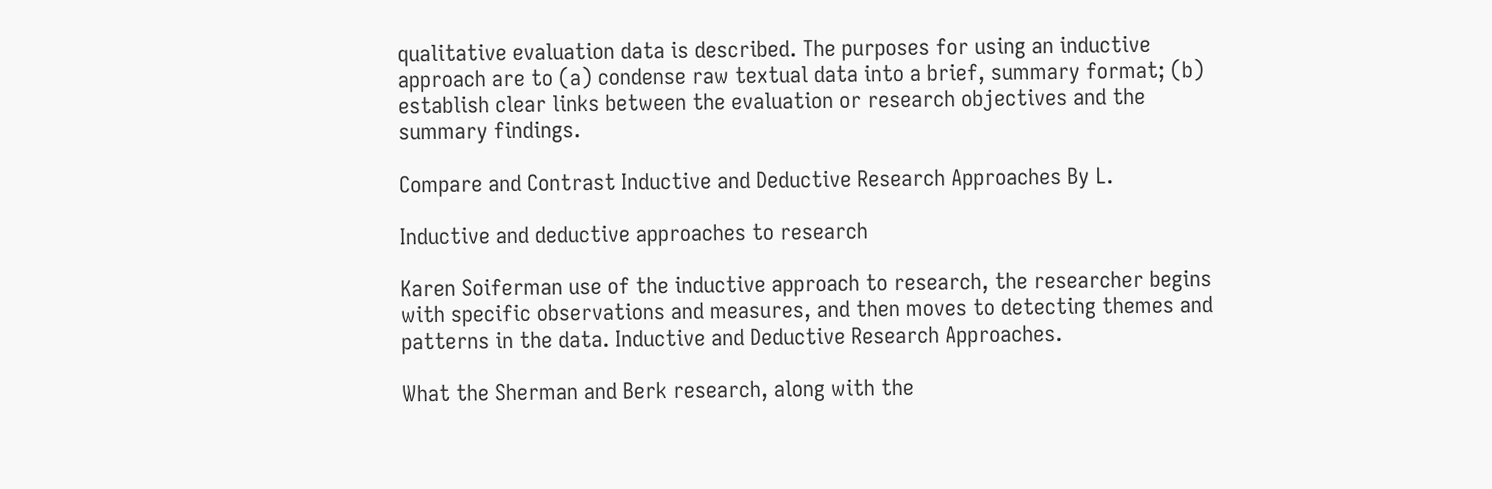qualitative evaluation data is described. The purposes for using an inductive approach are to (a) condense raw textual data into a brief, summary format; (b) establish clear links between the evaluation or research objectives and the summary findings.

Compare and Contrast Inductive and Deductive Research Approaches By L.

Inductive and deductive approaches to research

Karen Soiferman use of the inductive approach to research, the researcher begins with specific observations and measures, and then moves to detecting themes and patterns in the data. Inductive and Deductive Research Approaches.

What the Sherman and Berk research, along with the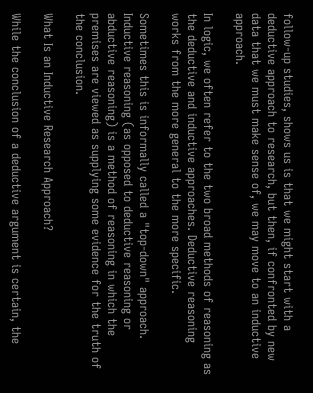follow-up studies, shows us is that we might start with a deductive approach to research, but then, if confronted by new data that we must make sense of, we may move to an inductive approach.

In logic, we often refer to the two broad methods of reasoning as the deductive and inductive approaches. Deductive reasoning works from the more general to the more specific.

Sometimes this is informally called a "top-down" approach. Inductive reasoning (as opposed to deductive reasoning or abductive reasoning) is a method of reasoning in which the premises are viewed as supplying some evidence for the truth of the conclusion.

What Is an Inductive Research Approach?

While the conclusion of a deductive argument is certain, the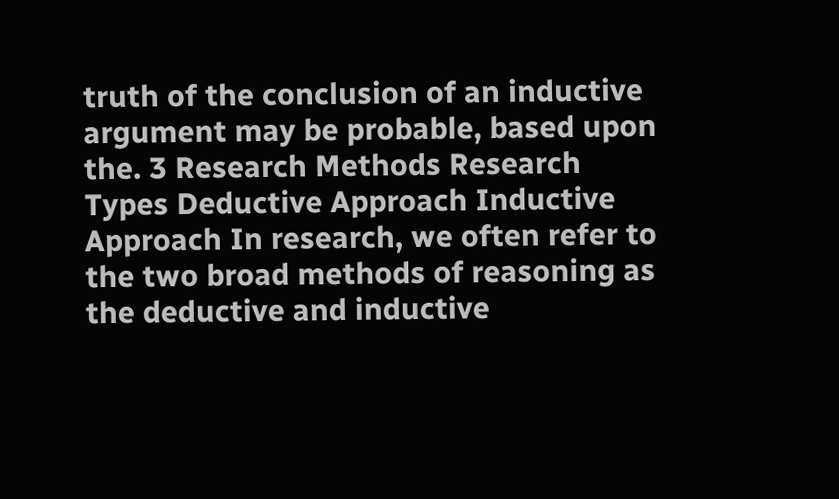truth of the conclusion of an inductive argument may be probable, based upon the. 3 Research Methods Research Types Deductive Approach Inductive Approach In research, we often refer to the two broad methods of reasoning as the deductive and inductive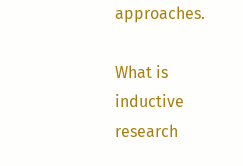approaches.

What is inductive research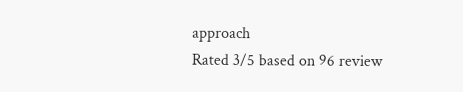approach
Rated 3/5 based on 96 review